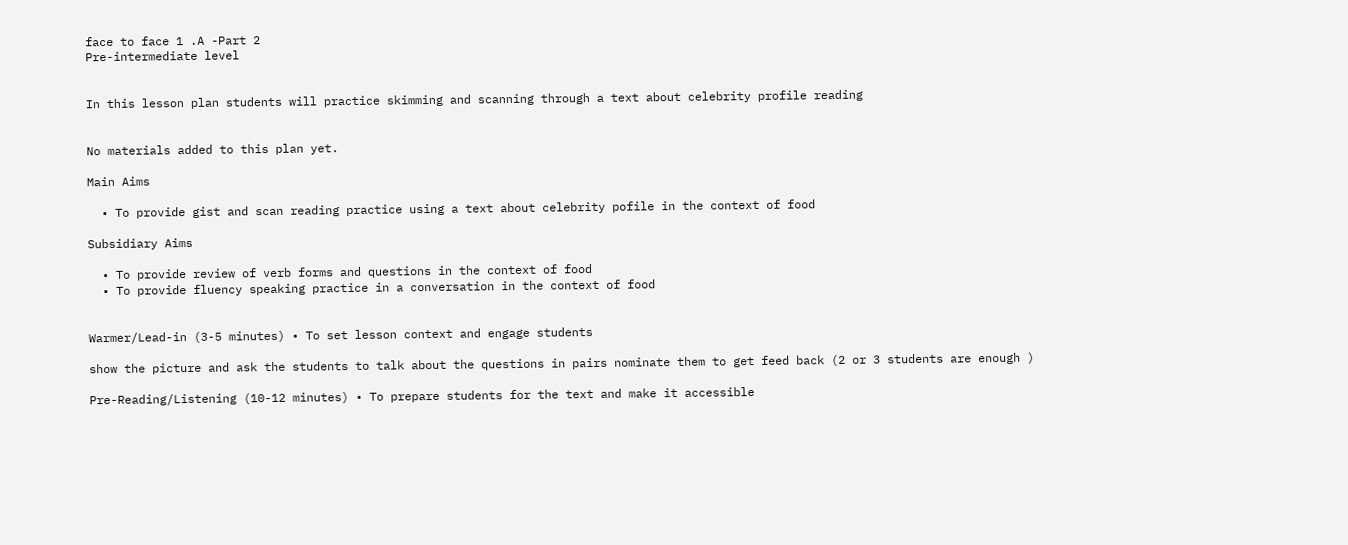face to face 1 .A -Part 2
Pre-intermediate level


In this lesson plan students will practice skimming and scanning through a text about celebrity profile reading


No materials added to this plan yet.

Main Aims

  • To provide gist and scan reading practice using a text about celebrity pofile in the context of food

Subsidiary Aims

  • To provide review of verb forms and questions in the context of food
  • To provide fluency speaking practice in a conversation in the context of food


Warmer/Lead-in (3-5 minutes) • To set lesson context and engage students

show the picture and ask the students to talk about the questions in pairs nominate them to get feed back (2 or 3 students are enough )

Pre-Reading/Listening (10-12 minutes) • To prepare students for the text and make it accessible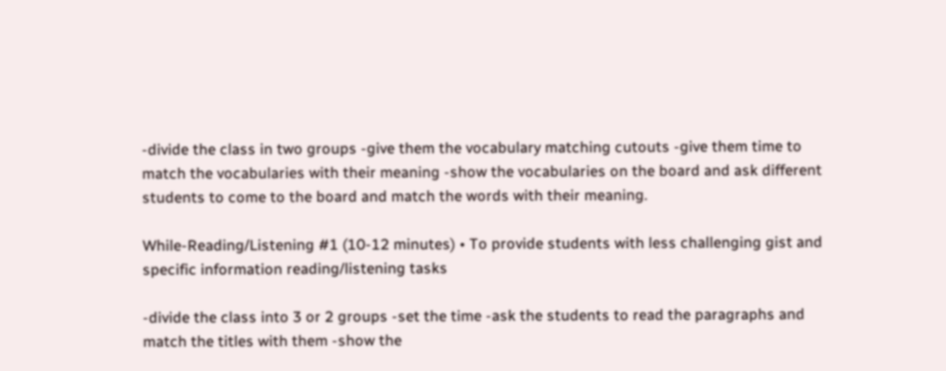-divide the class in two groups -give them the vocabulary matching cutouts -give them time to match the vocabularies with their meaning -show the vocabularies on the board and ask different students to come to the board and match the words with their meaning.

While-Reading/Listening #1 (10-12 minutes) • To provide students with less challenging gist and specific information reading/listening tasks

-divide the class into 3 or 2 groups -set the time -ask the students to read the paragraphs and match the titles with them -show the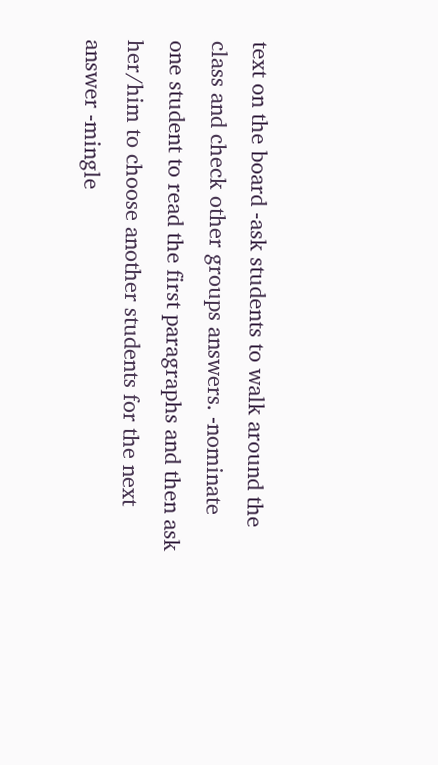text on the board -ask students to walk around the class and check other groups answers. -nominate one student to read the first paragraphs and then ask her/him to choose another students for the next answer -mingle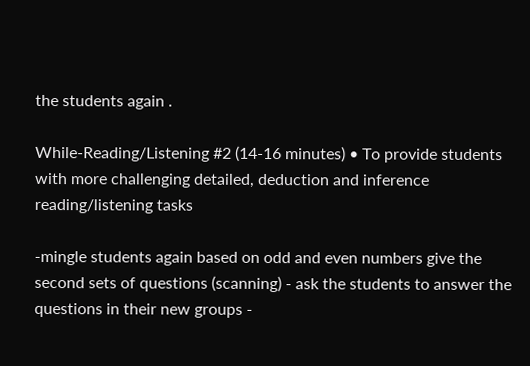the students again .

While-Reading/Listening #2 (14-16 minutes) • To provide students with more challenging detailed, deduction and inference reading/listening tasks

-mingle students again based on odd and even numbers give the second sets of questions (scanning) - ask the students to answer the questions in their new groups -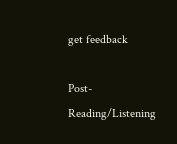get feedback

Post-Reading/Listening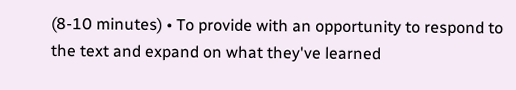(8-10 minutes) • To provide with an opportunity to respond to the text and expand on what they've learned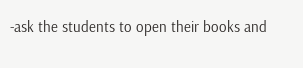-ask the students to open their books and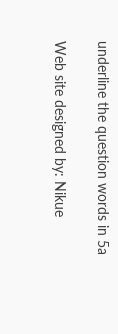underline the question words in 5a

Web site designed by: Nikue